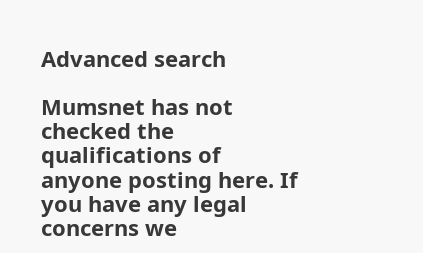Advanced search

Mumsnet has not checked the qualifications of anyone posting here. If you have any legal concerns we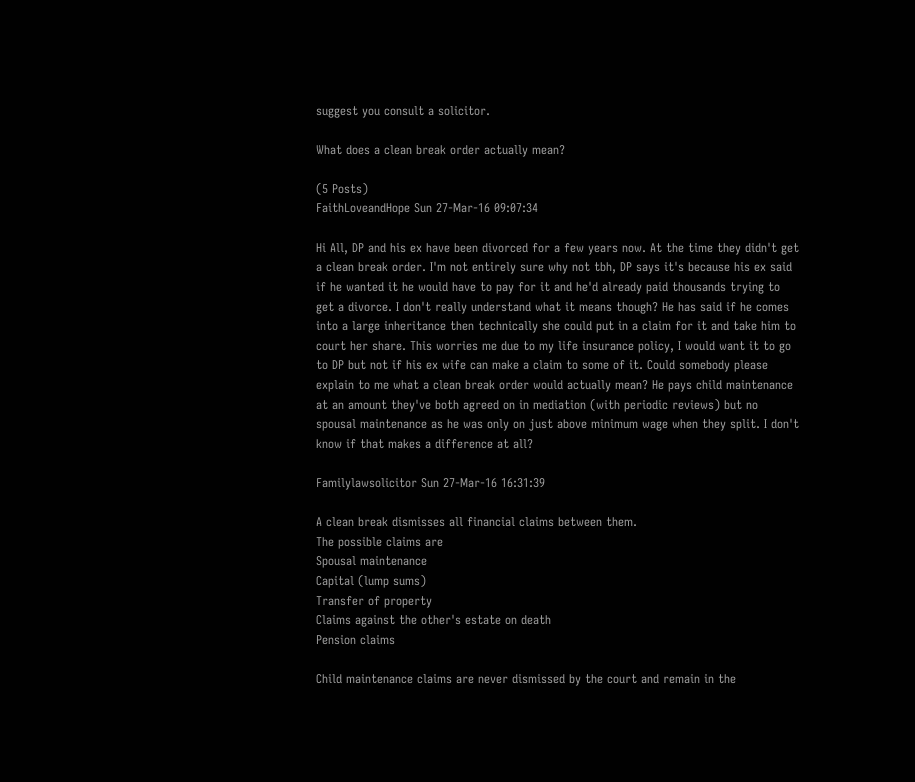suggest you consult a solicitor.

What does a clean break order actually mean?

(5 Posts)
FaithLoveandHope Sun 27-Mar-16 09:07:34

Hi All, DP and his ex have been divorced for a few years now. At the time they didn't get a clean break order. I'm not entirely sure why not tbh, DP says it's because his ex said if he wanted it he would have to pay for it and he'd already paid thousands trying to get a divorce. I don't really understand what it means though? He has said if he comes into a large inheritance then technically she could put in a claim for it and take him to court her share. This worries me due to my life insurance policy, I would want it to go to DP but not if his ex wife can make a claim to some of it. Could somebody please explain to me what a clean break order would actually mean? He pays child maintenance at an amount they've both agreed on in mediation (with periodic reviews) but no spousal maintenance as he was only on just above minimum wage when they split. I don't know if that makes a difference at all?

Familylawsolicitor Sun 27-Mar-16 16:31:39

A clean break dismisses all financial claims between them.
The possible claims are
Spousal maintenance
Capital (lump sums)
Transfer of property
Claims against the other's estate on death
Pension claims

Child maintenance claims are never dismissed by the court and remain in the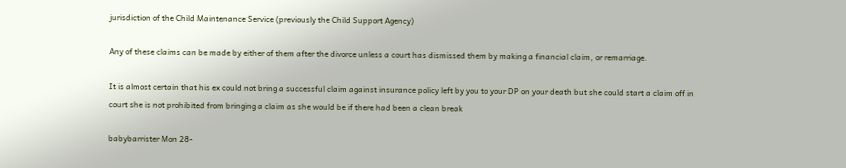jurisdiction of the Child Maintenance Service (previously the Child Support Agency)

Any of these claims can be made by either of them after the divorce unless a court has dismissed them by making a financial claim, or remarriage.

It is almost certain that his ex could not bring a successful claim against insurance policy left by you to your DP on your death but she could start a claim off in court she is not prohibited from bringing a claim as she would be if there had been a clean break

babybarrister Mon 28-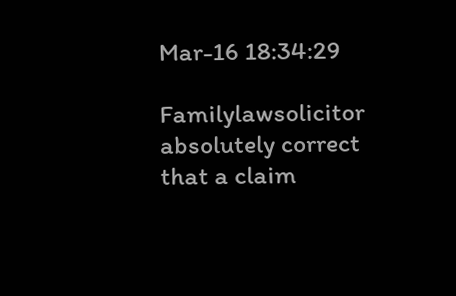Mar-16 18:34:29

Familylawsolicitor absolutely correct that a claim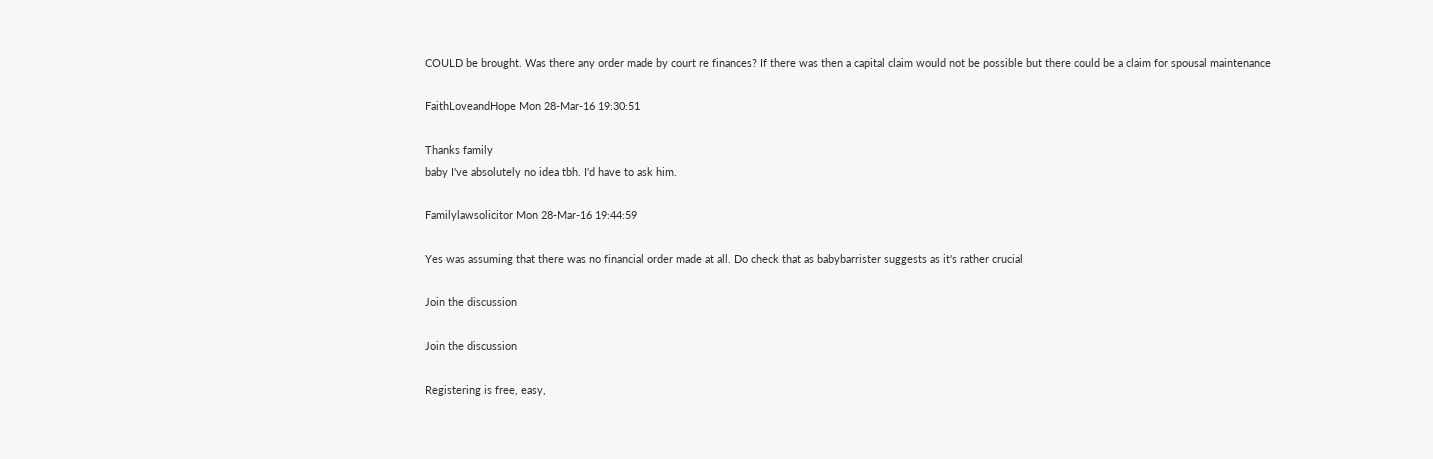COULD be brought. Was there any order made by court re finances? If there was then a capital claim would not be possible but there could be a claim for spousal maintenance

FaithLoveandHope Mon 28-Mar-16 19:30:51

Thanks family
baby I've absolutely no idea tbh. I'd have to ask him.

Familylawsolicitor Mon 28-Mar-16 19:44:59

Yes was assuming that there was no financial order made at all. Do check that as babybarrister suggests as it's rather crucial

Join the discussion

Join the discussion

Registering is free, easy,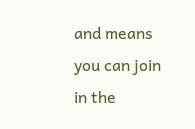and means you can join in the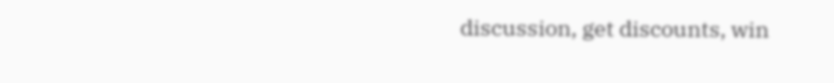discussion, get discounts, win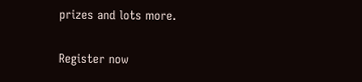prizes and lots more.

Register now